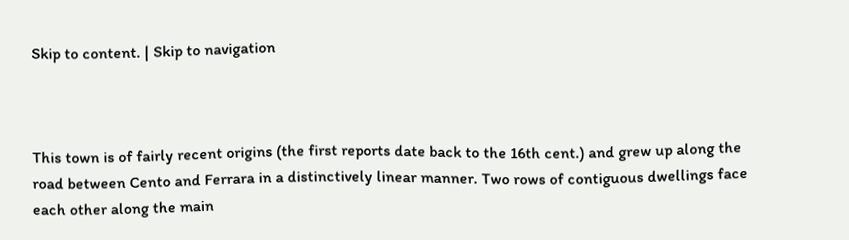Skip to content. | Skip to navigation



This town is of fairly recent origins (the first reports date back to the 16th cent.) and grew up along the road between Cento and Ferrara in a distinctively linear manner. Two rows of contiguous dwellings face each other along the main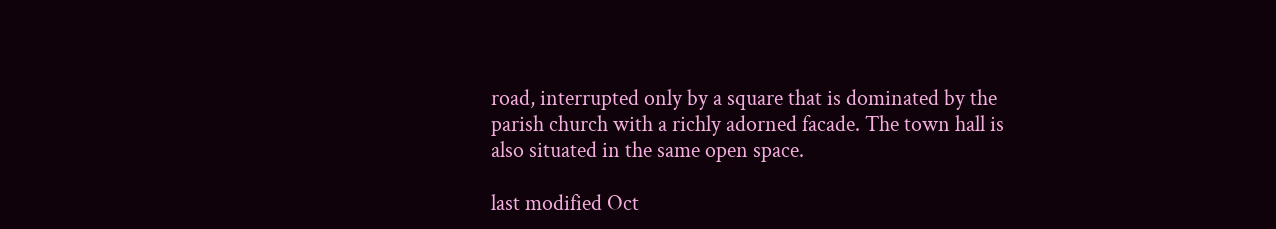road, interrupted only by a square that is dominated by the parish church with a richly adorned facade. The town hall is also situated in the same open space.

last modified Oct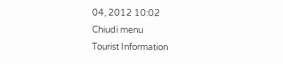04, 2012 10:02
Chiudi menu
Tourist Information